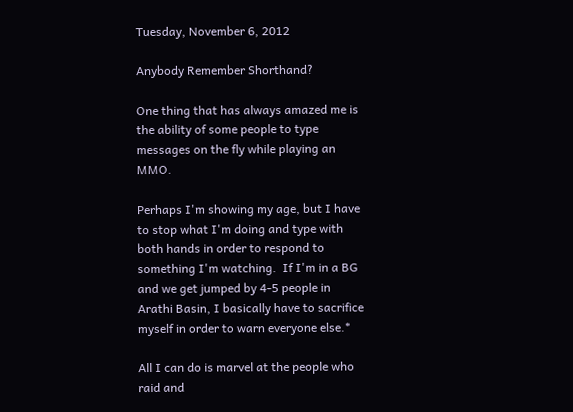Tuesday, November 6, 2012

Anybody Remember Shorthand?

One thing that has always amazed me is the ability of some people to type messages on the fly while playing an MMO.

Perhaps I'm showing my age, but I have to stop what I'm doing and type with both hands in order to respond to something I'm watching.  If I'm in a BG and we get jumped by 4-5 people in Arathi Basin, I basically have to sacrifice myself in order to warn everyone else.*

All I can do is marvel at the people who raid and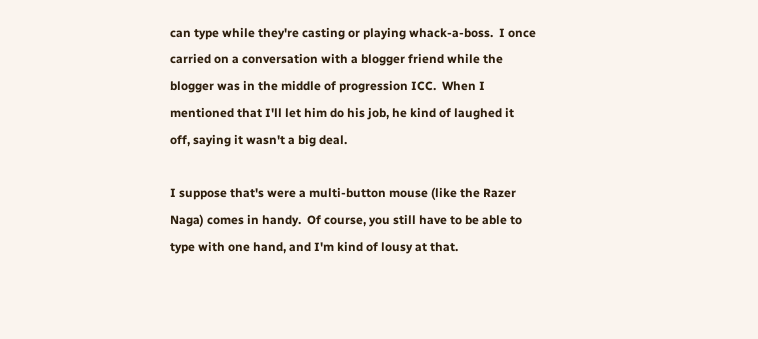can type while they're casting or playing whack-a-boss.  I once carried on a conversation with a blogger friend while the blogger was in the middle of progression ICC.  When I mentioned that I'll let him do his job, he kind of laughed it off, saying it wasn't a big deal.

I suppose that's were a multi-button mouse (like the Razer Naga) comes in handy.  Of course, you still have to be able to type with one hand, and I'm kind of lousy at that.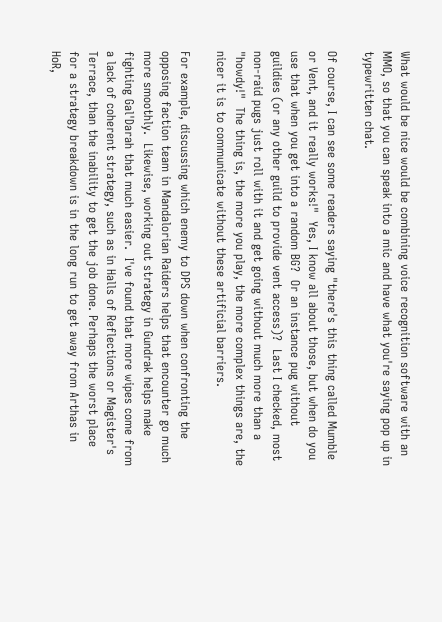What would be nice would be combining voice recognition software with an MMO, so that you can speak into a mic and have what you're saying pop up in typewritten chat.

Of course, I can see some readers saying "there's this thing called Mumble or Vent, and it really works!"  Yes, I know all about those, but when do you use that when you get into a random BG?  Or an instance pug without guildies (or any other guild to provide vent access)?  Last I checked, most non-raid pugs just roll with it and get going without much more than a "howdy!"  The thing is, the more you play, the more complex things are, the nicer it is to communicate without these artificial barriers.

For example, discussing which enemy to DPS down when confronting the opposing faction team in Mandalorian Raiders helps that encounter go much more smoothly.  Likewise, working out strategy in Gundrak helps make fighting Gal'Darah that much easier.  I've found that more wipes come from a lack of coherent strategy, such as in Halls of Reflections or Magister's Terrace, than the inability to get the job done. Perhaps the worst place for a strategy breakdown is in the long run to get away from Arthas in HoR,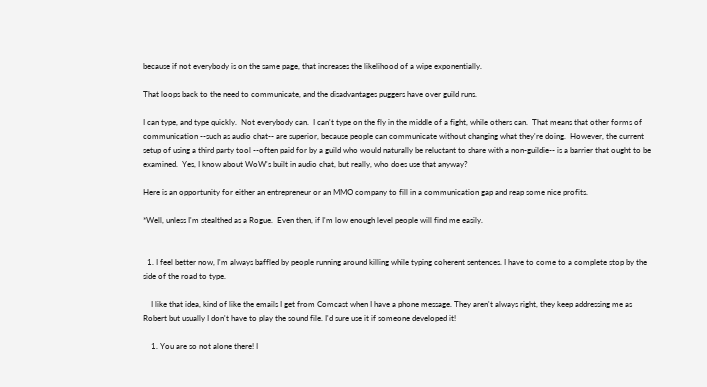because if not everybody is on the same page, that increases the likelihood of a wipe exponentially.

That loops back to the need to communicate, and the disadvantages puggers have over guild runs.

I can type, and type quickly.  Not everybody can.  I can't type on the fly in the middle of a fight, while others can.  That means that other forms of communication --such as audio chat-- are superior, because people can communicate without changing what they're doing.  However, the current setup of using a third party tool --often paid for by a guild who would naturally be reluctant to share with a non-guildie-- is a barrier that ought to be examined.  Yes, I know about WoW's built in audio chat, but really, who does use that anyway?

Here is an opportunity for either an entrepreneur or an MMO company to fill in a communication gap and reap some nice profits.

*Well, unless I'm stealthed as a Rogue.  Even then, if I'm low enough level people will find me easily.


  1. I feel better now, I'm always baffled by people running around killing while typing coherent sentences. I have to come to a complete stop by the side of the road to type.

    I like that idea, kind of like the emails I get from Comcast when I have a phone message. They aren't always right, they keep addressing me as Robert but usually I don't have to play the sound file. I'd sure use it if someone developed it!

    1. You are so not alone there! I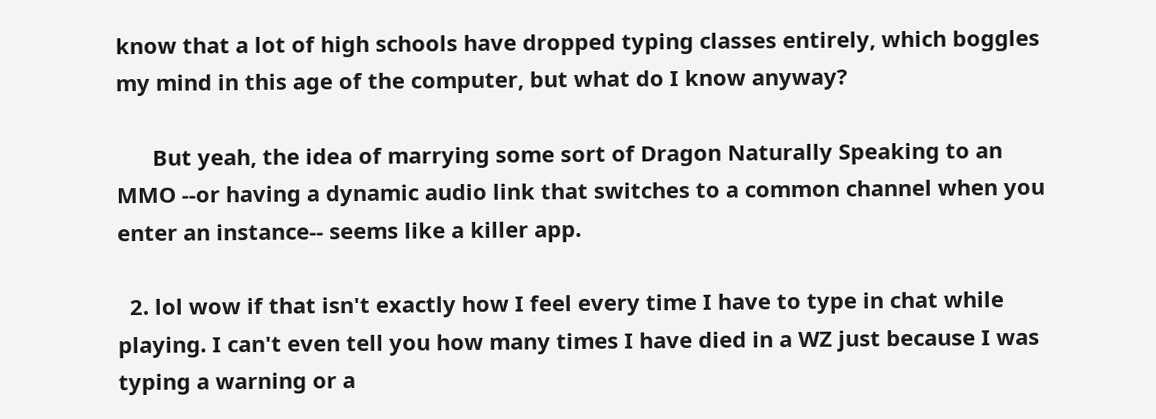know that a lot of high schools have dropped typing classes entirely, which boggles my mind in this age of the computer, but what do I know anyway?

      But yeah, the idea of marrying some sort of Dragon Naturally Speaking to an MMO --or having a dynamic audio link that switches to a common channel when you enter an instance-- seems like a killer app.

  2. lol wow if that isn't exactly how I feel every time I have to type in chat while playing. I can't even tell you how many times I have died in a WZ just because I was typing a warning or a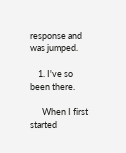response and was jumped.

    1. I've so been there.

      When I first started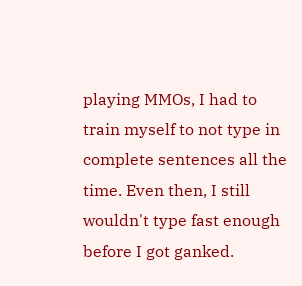playing MMOs, I had to train myself to not type in complete sentences all the time. Even then, I still wouldn't type fast enough before I got ganked.